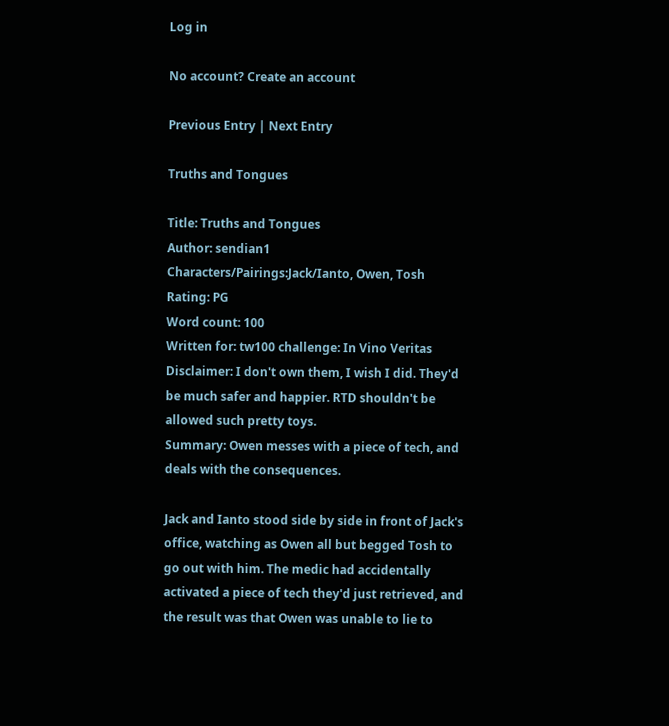Log in

No account? Create an account

Previous Entry | Next Entry

Truths and Tongues

Title: Truths and Tongues
Author: sendian1
Characters/Pairings:Jack/Ianto, Owen, Tosh
Rating: PG
Word count: 100
Written for: tw100 challenge: In Vino Veritas
Disclaimer: I don't own them, I wish I did. They'd be much safer and happier. RTD shouldn't be allowed such pretty toys.
Summary: Owen messes with a piece of tech, and deals with the consequences.

Jack and Ianto stood side by side in front of Jack's office, watching as Owen all but begged Tosh to go out with him. The medic had accidentally activated a piece of tech they'd just retrieved, and the result was that Owen was unable to lie to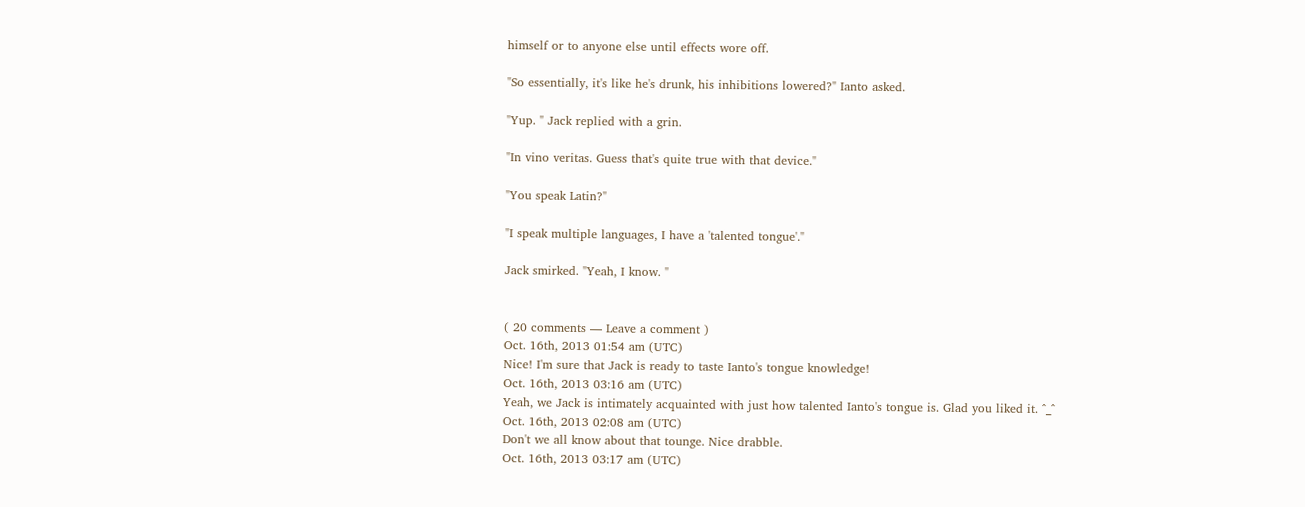himself or to anyone else until effects wore off.

"So essentially, it's like he's drunk, his inhibitions lowered?" Ianto asked.

"Yup. " Jack replied with a grin.

"In vino veritas. Guess that's quite true with that device."

"You speak Latin?"

"I speak multiple languages, I have a 'talented tongue'."

Jack smirked. "Yeah, I know. "


( 20 comments — Leave a comment )
Oct. 16th, 2013 01:54 am (UTC)
Nice! I'm sure that Jack is ready to taste Ianto's tongue knowledge!
Oct. 16th, 2013 03:16 am (UTC)
Yeah, we Jack is intimately acquainted with just how talented Ianto's tongue is. Glad you liked it. ^_^
Oct. 16th, 2013 02:08 am (UTC)
Don't we all know about that tounge. Nice drabble.
Oct. 16th, 2013 03:17 am (UTC)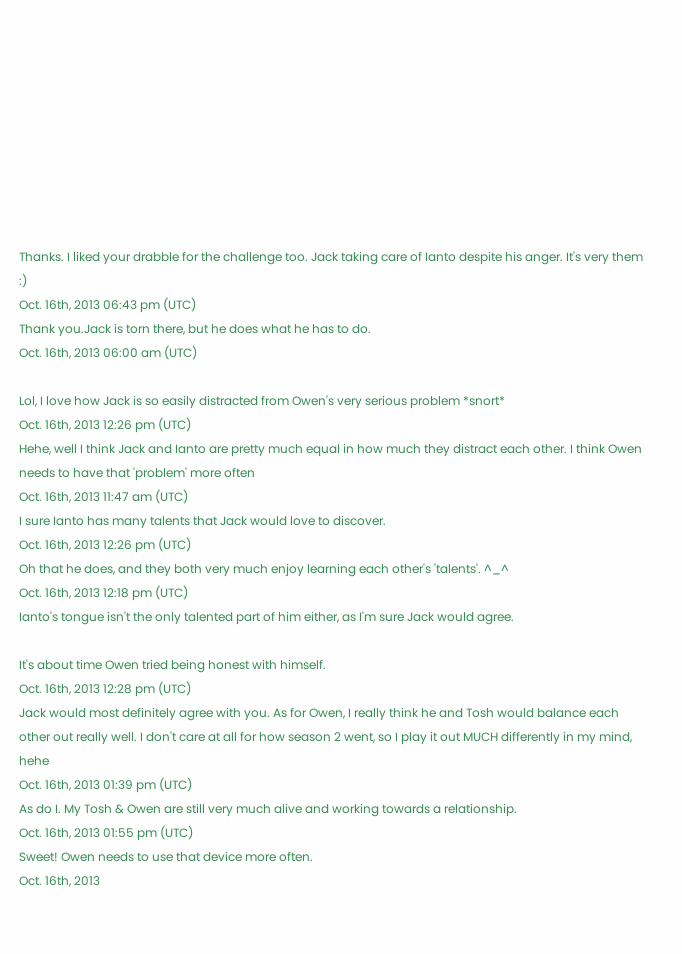Thanks. I liked your drabble for the challenge too. Jack taking care of Ianto despite his anger. It's very them :)
Oct. 16th, 2013 06:43 pm (UTC)
Thank you.Jack is torn there, but he does what he has to do.
Oct. 16th, 2013 06:00 am (UTC)

Lol, I love how Jack is so easily distracted from Owen's very serious problem *snort*
Oct. 16th, 2013 12:26 pm (UTC)
Hehe, well I think Jack and Ianto are pretty much equal in how much they distract each other. I think Owen needs to have that 'problem' more often
Oct. 16th, 2013 11:47 am (UTC)
I sure Ianto has many talents that Jack would love to discover.
Oct. 16th, 2013 12:26 pm (UTC)
Oh that he does, and they both very much enjoy learning each other's 'talents'. ^_^
Oct. 16th, 2013 12:18 pm (UTC)
Ianto's tongue isn't the only talented part of him either, as I'm sure Jack would agree.

It's about time Owen tried being honest with himself.
Oct. 16th, 2013 12:28 pm (UTC)
Jack would most definitely agree with you. As for Owen, I really think he and Tosh would balance each other out really well. I don't care at all for how season 2 went, so I play it out MUCH differently in my mind, hehe
Oct. 16th, 2013 01:39 pm (UTC)
As do I. My Tosh & Owen are still very much alive and working towards a relationship.
Oct. 16th, 2013 01:55 pm (UTC)
Sweet! Owen needs to use that device more often.
Oct. 16th, 2013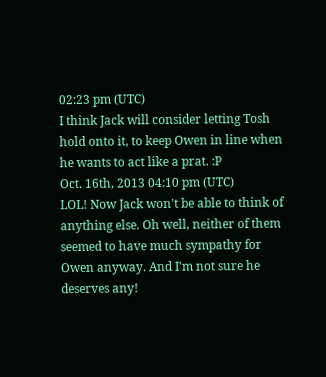02:23 pm (UTC)
I think Jack will consider letting Tosh hold onto it, to keep Owen in line when he wants to act like a prat. :P
Oct. 16th, 2013 04:10 pm (UTC)
LOL! Now Jack won't be able to think of anything else. Oh well, neither of them seemed to have much sympathy for Owen anyway. And I'm not sure he deserves any!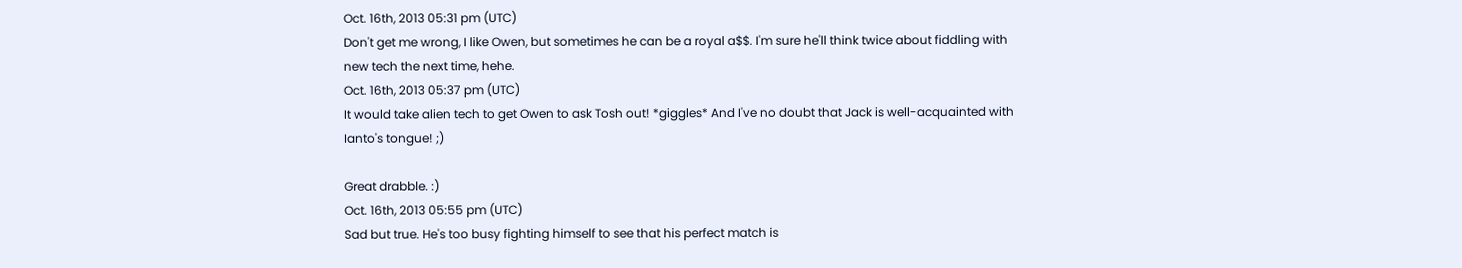Oct. 16th, 2013 05:31 pm (UTC)
Don't get me wrong, I like Owen, but sometimes he can be a royal a$$. I'm sure he'll think twice about fiddling with new tech the next time, hehe.
Oct. 16th, 2013 05:37 pm (UTC)
It would take alien tech to get Owen to ask Tosh out! *giggles* And I've no doubt that Jack is well-acquainted with Ianto's tongue! ;)

Great drabble. :)
Oct. 16th, 2013 05:55 pm (UTC)
Sad but true. He's too busy fighting himself to see that his perfect match is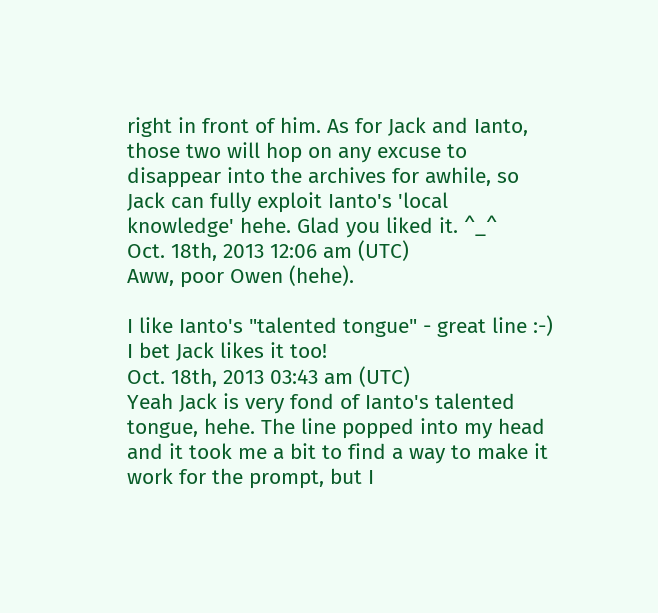right in front of him. As for Jack and Ianto, those two will hop on any excuse to disappear into the archives for awhile, so Jack can fully exploit Ianto's 'local knowledge' hehe. Glad you liked it. ^_^
Oct. 18th, 2013 12:06 am (UTC)
Aww, poor Owen (hehe).

I like Ianto's "talented tongue" - great line :-)
I bet Jack likes it too!
Oct. 18th, 2013 03:43 am (UTC)
Yeah Jack is very fond of Ianto's talented tongue, hehe. The line popped into my head and it took me a bit to find a way to make it work for the prompt, but I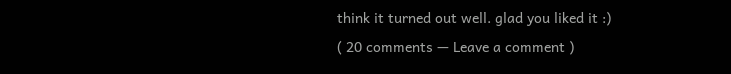think it turned out well. glad you liked it :)
( 20 comments — Leave a comment )